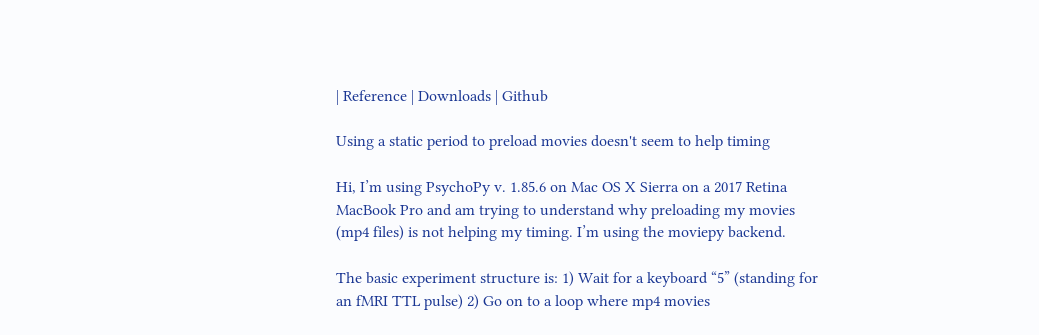| Reference | Downloads | Github

Using a static period to preload movies doesn't seem to help timing

Hi, I’m using PsychoPy v. 1.85.6 on Mac OS X Sierra on a 2017 Retina MacBook Pro and am trying to understand why preloading my movies (mp4 files) is not helping my timing. I’m using the moviepy backend.

The basic experiment structure is: 1) Wait for a keyboard “5” (standing for an fMRI TTL pulse) 2) Go on to a loop where mp4 movies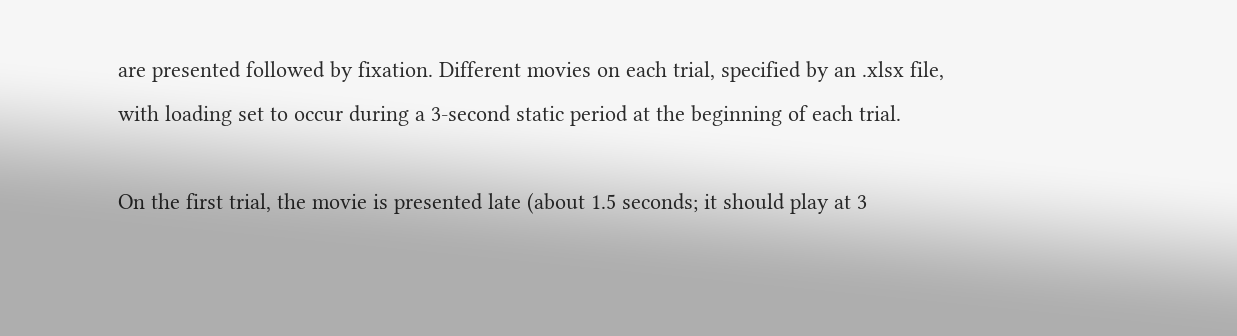are presented followed by fixation. Different movies on each trial, specified by an .xlsx file, with loading set to occur during a 3-second static period at the beginning of each trial.

On the first trial, the movie is presented late (about 1.5 seconds; it should play at 3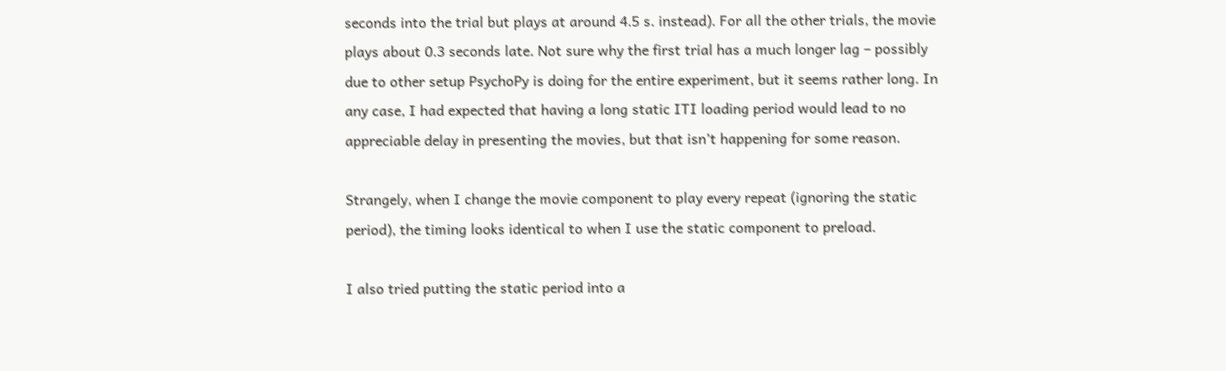seconds into the trial but plays at around 4.5 s. instead). For all the other trials, the movie plays about 0.3 seconds late. Not sure why the first trial has a much longer lag – possibly due to other setup PsychoPy is doing for the entire experiment, but it seems rather long. In any case, I had expected that having a long static ITI loading period would lead to no appreciable delay in presenting the movies, but that isn’t happening for some reason.

Strangely, when I change the movie component to play every repeat (ignoring the static period), the timing looks identical to when I use the static component to preload.

I also tried putting the static period into a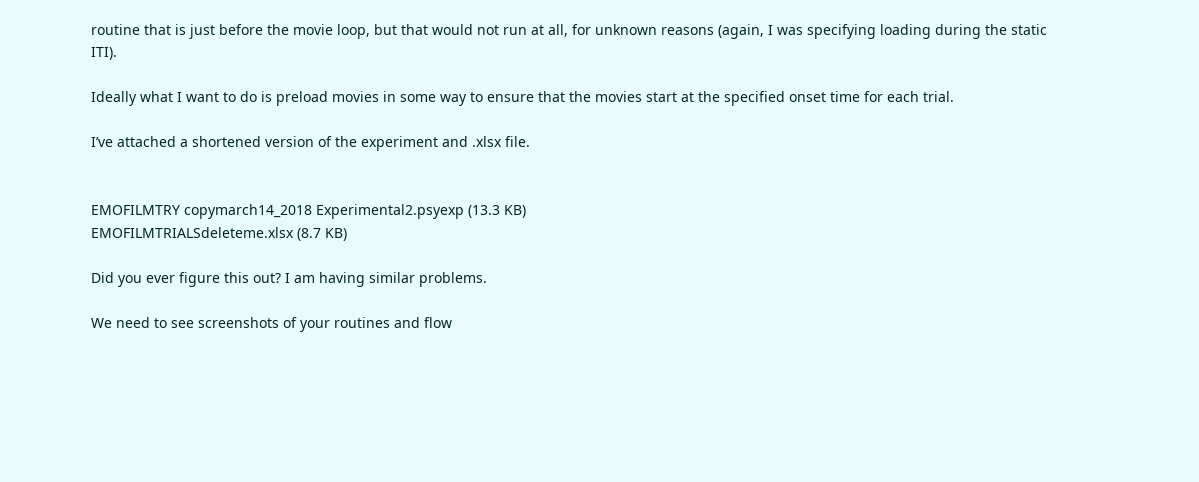routine that is just before the movie loop, but that would not run at all, for unknown reasons (again, I was specifying loading during the static ITI).

Ideally what I want to do is preload movies in some way to ensure that the movies start at the specified onset time for each trial.

I’ve attached a shortened version of the experiment and .xlsx file.


EMOFILMTRY copymarch14_2018 Experimental2.psyexp (13.3 KB)
EMOFILMTRIALSdeleteme.xlsx (8.7 KB)

Did you ever figure this out? I am having similar problems.

We need to see screenshots of your routines and flow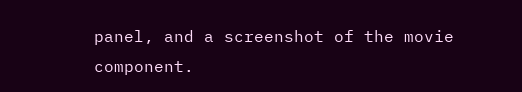panel, and a screenshot of the movie component.